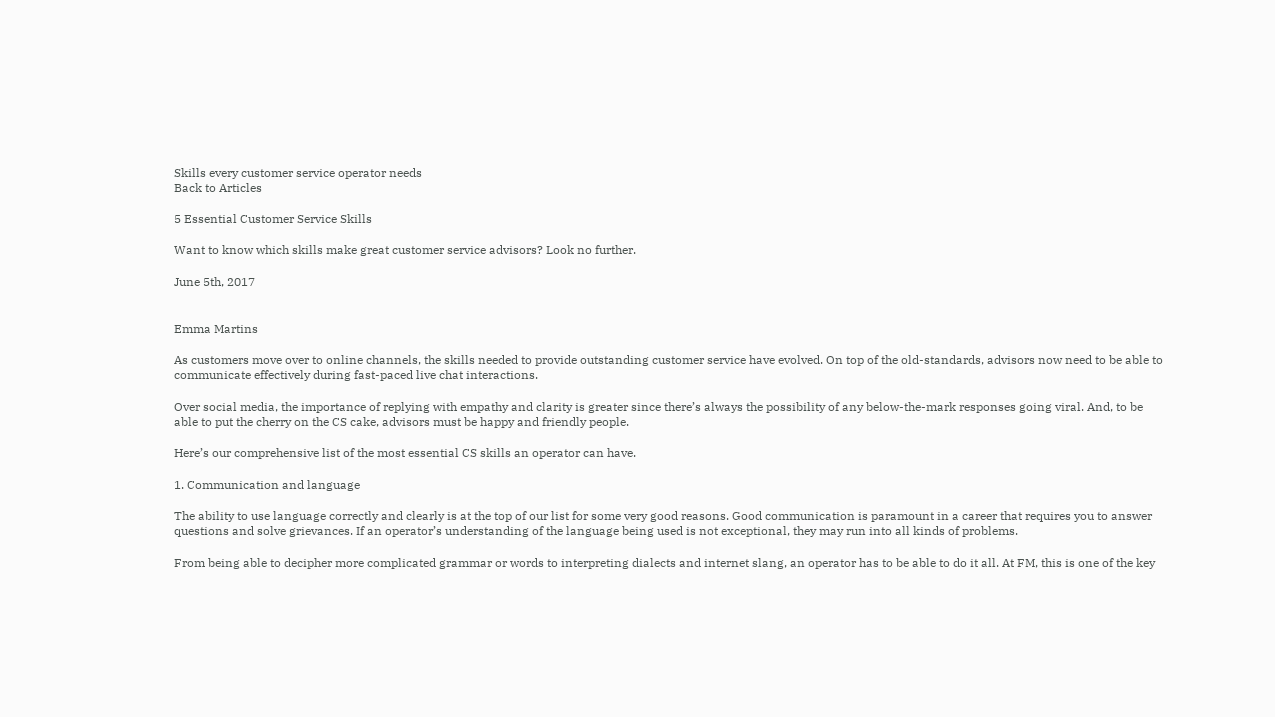Skills every customer service operator needs
Back to Articles

5 Essential Customer Service Skills

Want to know which skills make great customer service advisors? Look no further.

June 5th, 2017


Emma Martins

As customers move over to online channels, the skills needed to provide outstanding customer service have evolved. On top of the old-standards, advisors now need to be able to communicate effectively during fast-paced live chat interactions.

Over social media, the importance of replying with empathy and clarity is greater since there’s always the possibility of any below-the-mark responses going viral. And, to be able to put the cherry on the CS cake, advisors must be happy and friendly people.

Here’s our comprehensive list of the most essential CS skills an operator can have.

1. Communication and language

The ability to use language correctly and clearly is at the top of our list for some very good reasons. Good communication is paramount in a career that requires you to answer questions and solve grievances. If an operator’s understanding of the language being used is not exceptional, they may run into all kinds of problems.

From being able to decipher more complicated grammar or words to interpreting dialects and internet slang, an operator has to be able to do it all. At FM, this is one of the key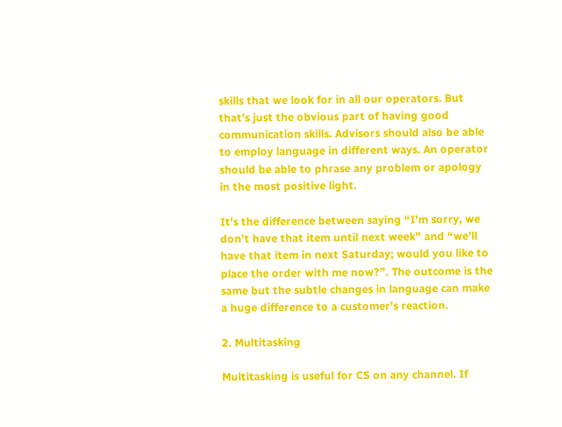skills that we look for in all our operators. But that’s just the obvious part of having good communication skills. Advisors should also be able to employ language in different ways. An operator should be able to phrase any problem or apology in the most positive light.

It’s the difference between saying “I’m sorry, we don’t have that item until next week” and “we’ll have that item in next Saturday; would you like to place the order with me now?”. The outcome is the same but the subtle changes in language can make a huge difference to a customer’s reaction.

2. Multitasking

Multitasking is useful for CS on any channel. If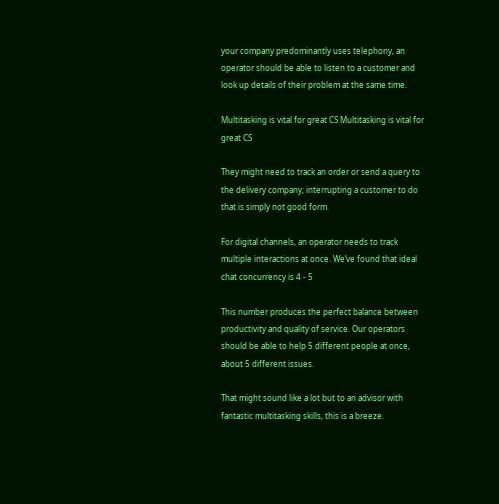your company predominantly uses telephony, an operator should be able to listen to a customer and look up details of their problem at the same time.

Multitasking is vital for great CS Multitasking is vital for great CS

They might need to track an order or send a query to the delivery company; interrupting a customer to do that is simply not good form.

For digital channels, an operator needs to track multiple interactions at once. We’ve found that ideal chat concurrency is 4 - 5

This number produces the perfect balance between productivity and quality of service. Our operators should be able to help 5 different people at once, about 5 different issues.

That might sound like a lot but to an advisor with fantastic multitasking skills, this is a breeze.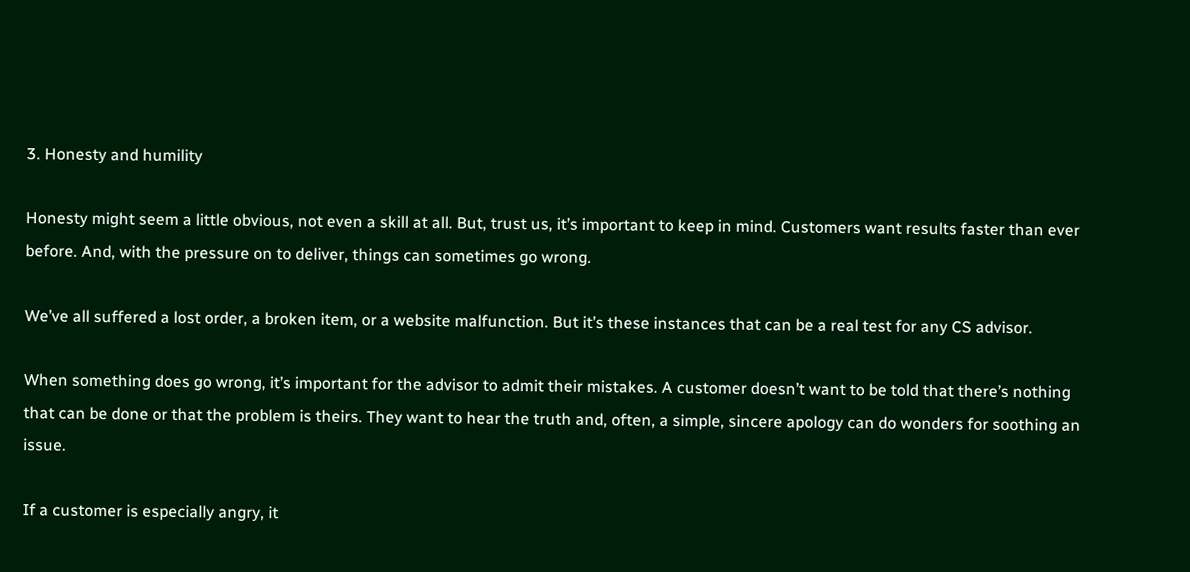3. Honesty and humility

Honesty might seem a little obvious, not even a skill at all. But, trust us, it’s important to keep in mind. Customers want results faster than ever before. And, with the pressure on to deliver, things can sometimes go wrong.

We’ve all suffered a lost order, a broken item, or a website malfunction. But it’s these instances that can be a real test for any CS advisor.

When something does go wrong, it’s important for the advisor to admit their mistakes. A customer doesn’t want to be told that there’s nothing that can be done or that the problem is theirs. They want to hear the truth and, often, a simple, sincere apology can do wonders for soothing an issue.

If a customer is especially angry, it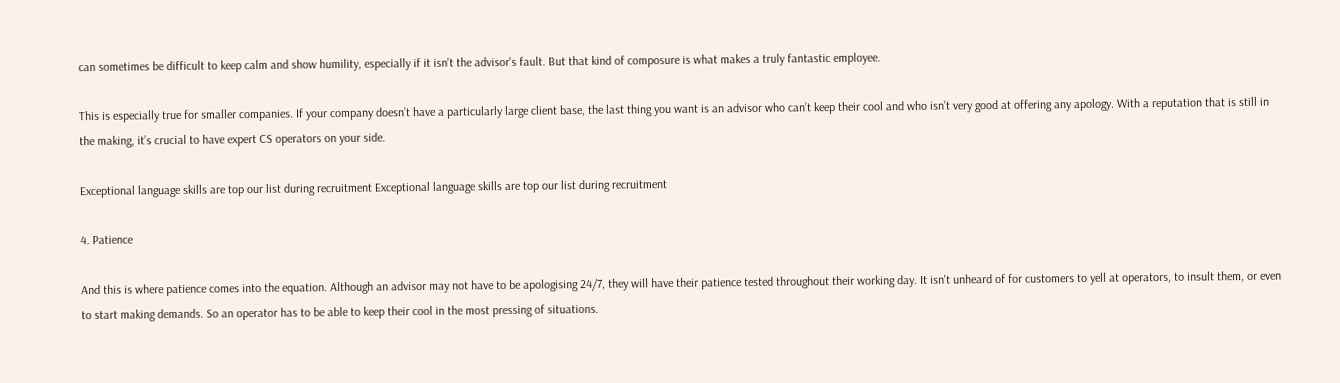can sometimes be difficult to keep calm and show humility, especially if it isn't the advisor's fault. But that kind of composure is what makes a truly fantastic employee.

This is especially true for smaller companies. If your company doesn’t have a particularly large client base, the last thing you want is an advisor who can’t keep their cool and who isn’t very good at offering any apology. With a reputation that is still in the making, it’s crucial to have expert CS operators on your side.

Exceptional language skills are top our list during recruitment Exceptional language skills are top our list during recruitment

4. Patience

And this is where patience comes into the equation. Although an advisor may not have to be apologising 24/7, they will have their patience tested throughout their working day. It isn't unheard of for customers to yell at operators, to insult them, or even to start making demands. So an operator has to be able to keep their cool in the most pressing of situations.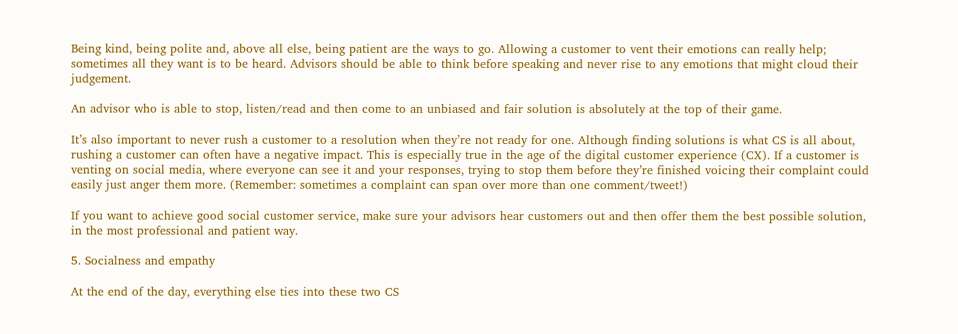Being kind, being polite and, above all else, being patient are the ways to go. Allowing a customer to vent their emotions can really help; sometimes all they want is to be heard. Advisors should be able to think before speaking and never rise to any emotions that might cloud their judgement.

An advisor who is able to stop, listen/read and then come to an unbiased and fair solution is absolutely at the top of their game.

It’s also important to never rush a customer to a resolution when they’re not ready for one. Although finding solutions is what CS is all about, rushing a customer can often have a negative impact. This is especially true in the age of the digital customer experience (CX). If a customer is venting on social media, where everyone can see it and your responses, trying to stop them before they’re finished voicing their complaint could easily just anger them more. (Remember: sometimes a complaint can span over more than one comment/tweet!)

If you want to achieve good social customer service, make sure your advisors hear customers out and then offer them the best possible solution, in the most professional and patient way.

5. Socialness and empathy

At the end of the day, everything else ties into these two CS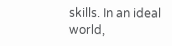skills. In an ideal world,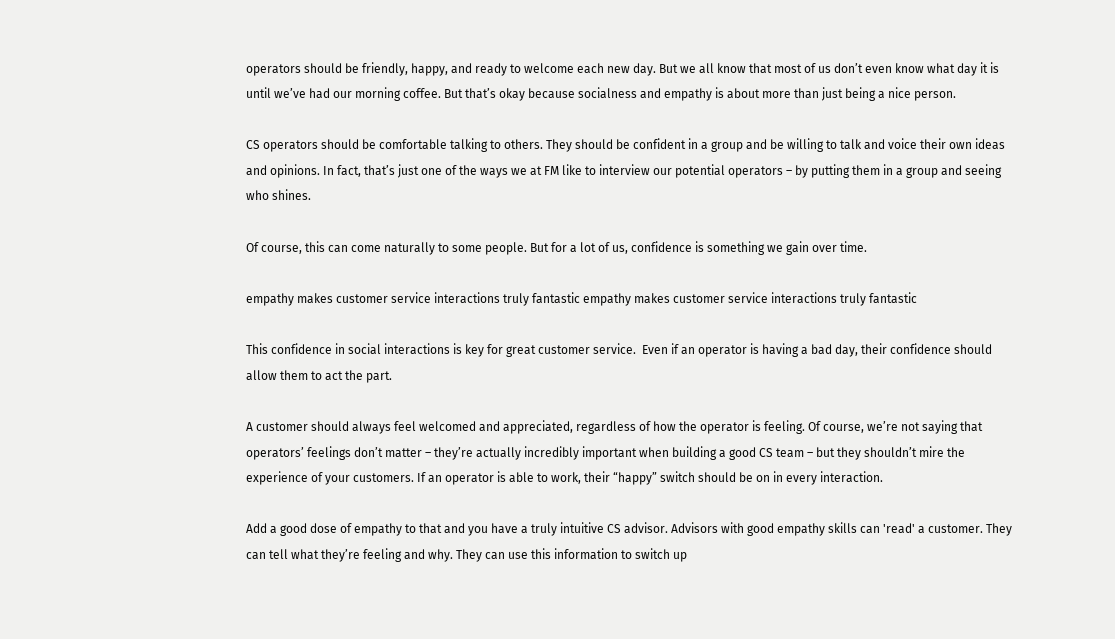operators should be friendly, happy, and ready to welcome each new day. But we all know that most of us don’t even know what day it is until we’ve had our morning coffee. But that’s okay because socialness and empathy is about more than just being a nice person.

CS operators should be comfortable talking to others. They should be confident in a group and be willing to talk and voice their own ideas and opinions. In fact, that’s just one of the ways we at FM like to interview our potential operators – by putting them in a group and seeing who shines.

Of course, this can come naturally to some people. But for a lot of us, confidence is something we gain over time.

empathy makes customer service interactions truly fantastic empathy makes customer service interactions truly fantastic

This confidence in social interactions is key for great customer service.  Even if an operator is having a bad day, their confidence should allow them to act the part.

A customer should always feel welcomed and appreciated, regardless of how the operator is feeling. Of course, we’re not saying that operators’ feelings don’t matter – they’re actually incredibly important when building a good CS team – but they shouldn’t mire the experience of your customers. If an operator is able to work, their “happy” switch should be on in every interaction.

Add a good dose of empathy to that and you have a truly intuitive CS advisor. Advisors with good empathy skills can 'read' a customer. They can tell what they’re feeling and why. They can use this information to switch up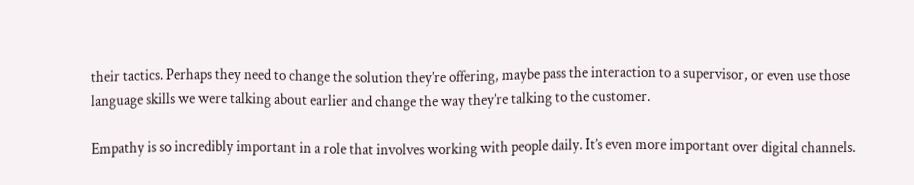their tactics. Perhaps they need to change the solution they’re offering, maybe pass the interaction to a supervisor, or even use those language skills we were talking about earlier and change the way they’re talking to the customer.

Empathy is so incredibly important in a role that involves working with people daily. It’s even more important over digital channels.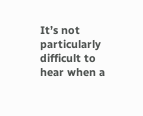It’s not particularly difficult to hear when a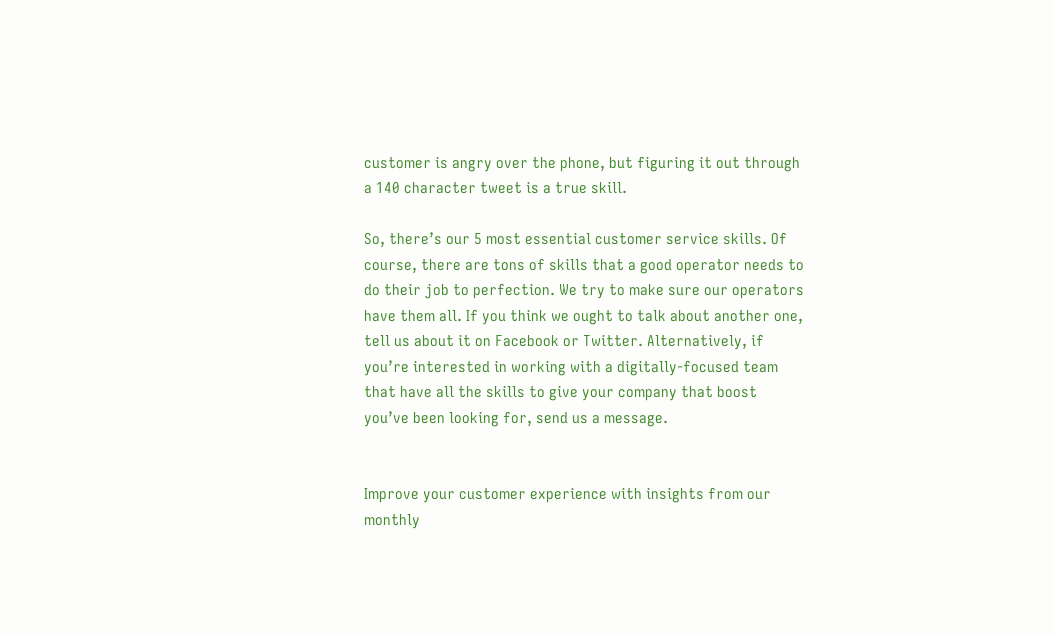customer is angry over the phone, but figuring it out through a 140 character tweet is a true skill.

So, there’s our 5 most essential customer service skills. Of course, there are tons of skills that a good operator needs to do their job to perfection. We try to make sure our operators have them all. If you think we ought to talk about another one, tell us about it on Facebook or Twitter. Alternatively, if you’re interested in working with a digitally-focused team that have all the skills to give your company that boost you’ve been looking for, send us a message.


Improve your customer experience with insights from our monthly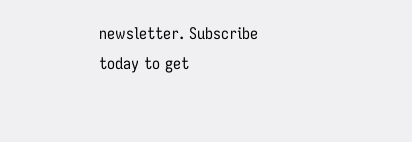newsletter. Subscribe today to get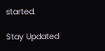started.

Stay Updated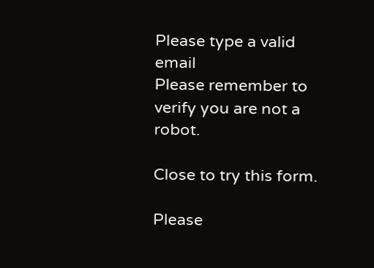Please type a valid email
Please remember to verify you are not a robot.

Close to try this form.

Please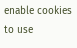enable cookies to use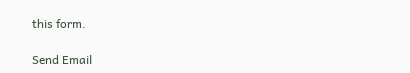this form.

Send Email